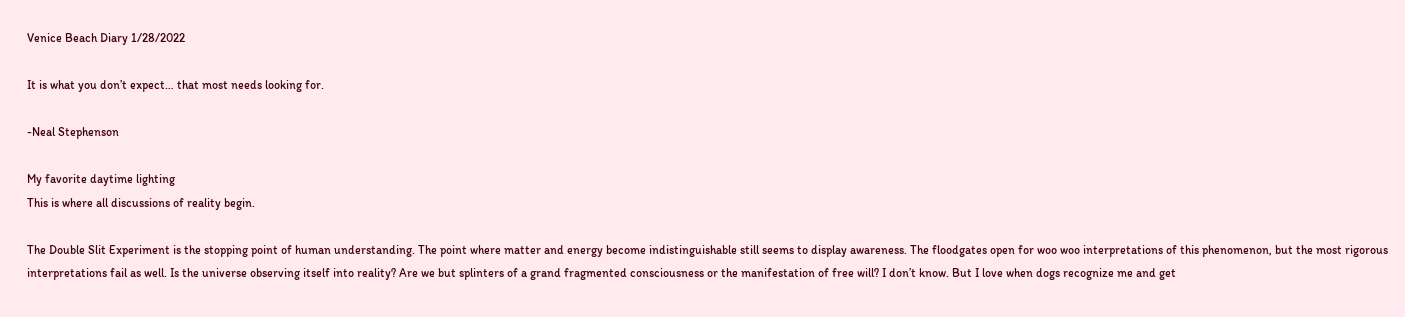Venice Beach Diary 1/28/2022

It is what you don’t expect… that most needs looking for.

-Neal Stephenson

My favorite daytime lighting
This is where all discussions of reality begin.

The Double Slit Experiment is the stopping point of human understanding. The point where matter and energy become indistinguishable still seems to display awareness. The floodgates open for woo woo interpretations of this phenomenon, but the most rigorous interpretations fail as well. Is the universe observing itself into reality? Are we but splinters of a grand fragmented consciousness or the manifestation of free will? I don’t know. But I love when dogs recognize me and get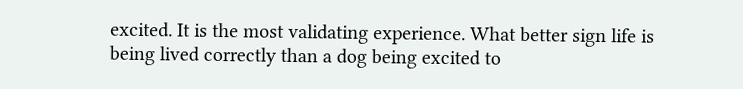excited. It is the most validating experience. What better sign life is being lived correctly than a dog being excited to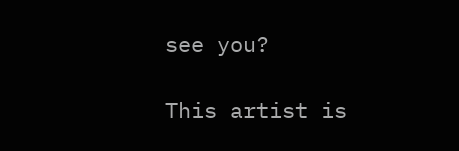see you?

This artist is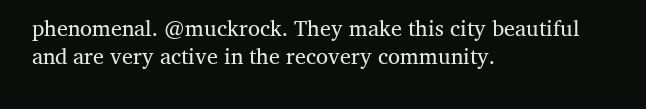phenomenal. @muckrock. They make this city beautiful and are very active in the recovery community.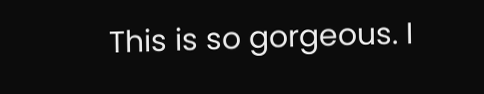This is so gorgeous. I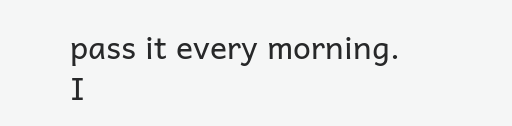pass it every morning.
I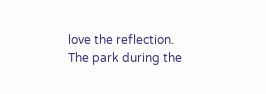love the reflection.
The park during the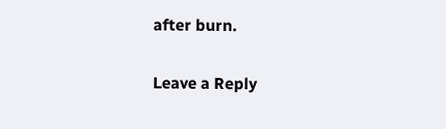after burn.

Leave a Reply